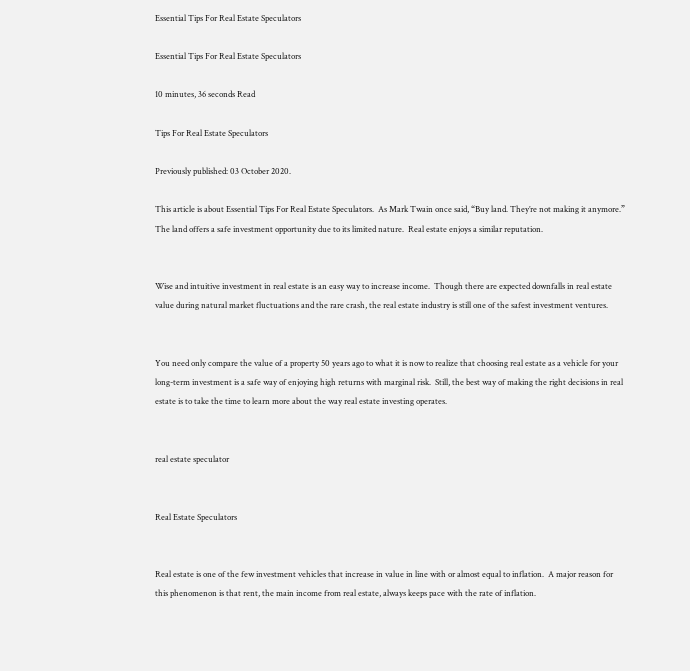Essential Tips For Real Estate Speculators

Essential Tips For Real Estate Speculators

10 minutes, 36 seconds Read

Tips For Real Estate Speculators

Previously published: 03 October 2020.

This article is about Essential Tips For Real Estate Speculators.  As Mark Twain once said, “Buy land. They’re not making it anymore.” The land offers a safe investment opportunity due to its limited nature.  Real estate enjoys a similar reputation.


Wise and intuitive investment in real estate is an easy way to increase income.  Though there are expected downfalls in real estate value during natural market fluctuations and the rare crash, the real estate industry is still one of the safest investment ventures.


You need only compare the value of a property 50 years ago to what it is now to realize that choosing real estate as a vehicle for your long-term investment is a safe way of enjoying high returns with marginal risk.  Still, the best way of making the right decisions in real estate is to take the time to learn more about the way real estate investing operates.


real estate speculator


Real Estate Speculators


Real estate is one of the few investment vehicles that increase in value in line with or almost equal to inflation.  A major reason for this phenomenon is that rent, the main income from real estate, always keeps pace with the rate of inflation.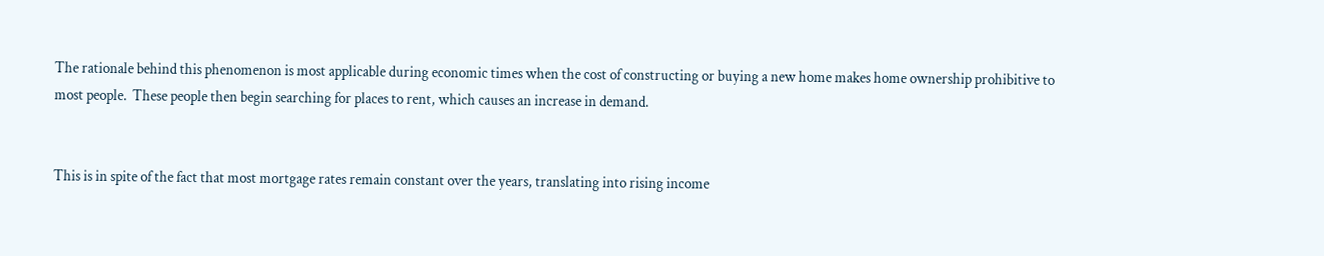The rationale behind this phenomenon is most applicable during economic times when the cost of constructing or buying a new home makes home ownership prohibitive to most people.  These people then begin searching for places to rent, which causes an increase in demand.


This is in spite of the fact that most mortgage rates remain constant over the years, translating into rising income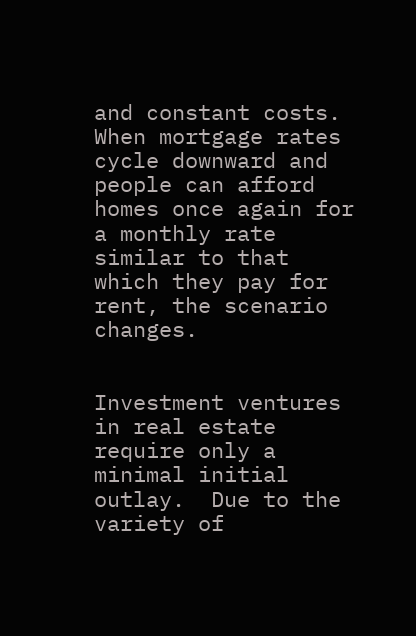and constant costs.  When mortgage rates cycle downward and people can afford homes once again for a monthly rate similar to that which they pay for rent, the scenario changes.


Investment ventures in real estate require only a minimal initial outlay.  Due to the variety of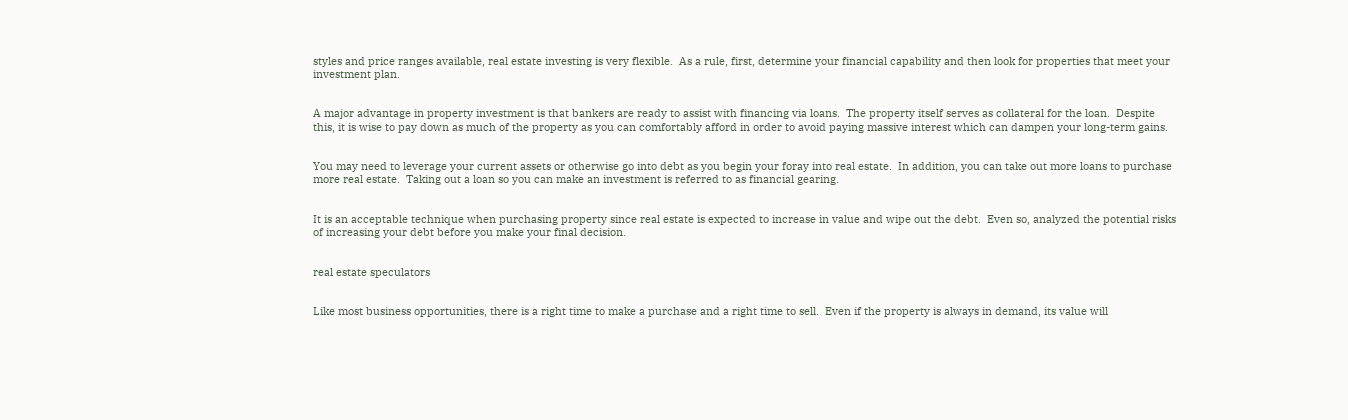styles and price ranges available, real estate investing is very flexible.  As a rule, first, determine your financial capability and then look for properties that meet your investment plan.


A major advantage in property investment is that bankers are ready to assist with financing via loans.  The property itself serves as collateral for the loan.  Despite this, it is wise to pay down as much of the property as you can comfortably afford in order to avoid paying massive interest which can dampen your long-term gains.


You may need to leverage your current assets or otherwise go into debt as you begin your foray into real estate.  In addition, you can take out more loans to purchase more real estate.  Taking out a loan so you can make an investment is referred to as financial gearing.


It is an acceptable technique when purchasing property since real estate is expected to increase in value and wipe out the debt.  Even so, analyzed the potential risks of increasing your debt before you make your final decision.


real estate speculators


Like most business opportunities, there is a right time to make a purchase and a right time to sell.  Even if the property is always in demand, its value will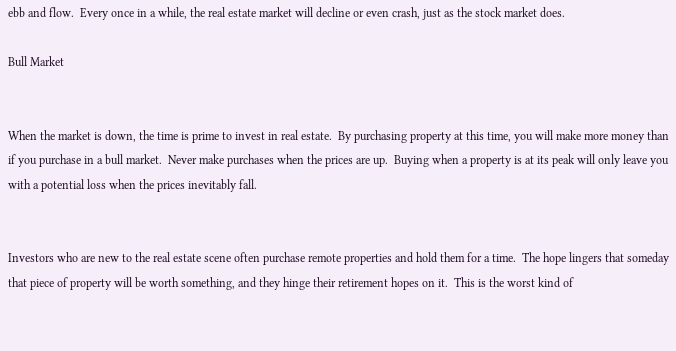ebb and flow.  Every once in a while, the real estate market will decline or even crash, just as the stock market does.

Bull Market


When the market is down, the time is prime to invest in real estate.  By purchasing property at this time, you will make more money than if you purchase in a bull market.  Never make purchases when the prices are up.  Buying when a property is at its peak will only leave you with a potential loss when the prices inevitably fall.


Investors who are new to the real estate scene often purchase remote properties and hold them for a time.  The hope lingers that someday that piece of property will be worth something, and they hinge their retirement hopes on it.  This is the worst kind of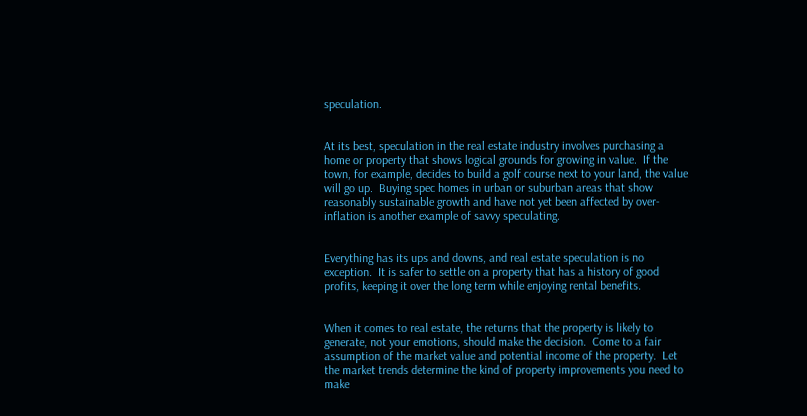speculation.


At its best, speculation in the real estate industry involves purchasing a home or property that shows logical grounds for growing in value.  If the town, for example, decides to build a golf course next to your land, the value will go up.  Buying spec homes in urban or suburban areas that show reasonably sustainable growth and have not yet been affected by over-inflation is another example of savvy speculating.


Everything has its ups and downs, and real estate speculation is no exception.  It is safer to settle on a property that has a history of good profits, keeping it over the long term while enjoying rental benefits.


When it comes to real estate, the returns that the property is likely to generate, not your emotions, should make the decision.  Come to a fair assumption of the market value and potential income of the property.  Let the market trends determine the kind of property improvements you need to make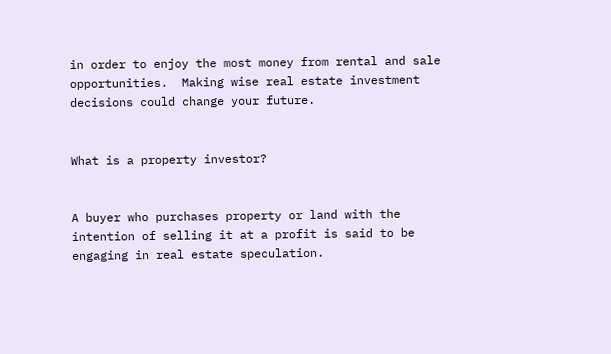in order to enjoy the most money from rental and sale opportunities.  Making wise real estate investment decisions could change your future.


What is a property investor?


A buyer who purchases property or land with the intention of selling it at a profit is said to be engaging in real estate speculation.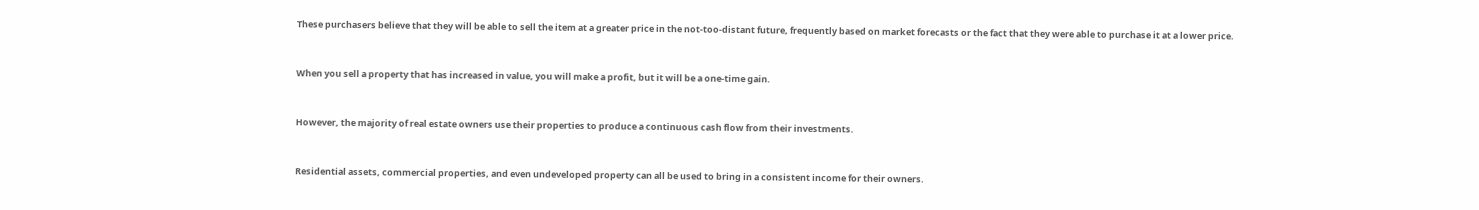These purchasers believe that they will be able to sell the item at a greater price in the not-too-distant future, frequently based on market forecasts or the fact that they were able to purchase it at a lower price.


When you sell a property that has increased in value, you will make a profit, but it will be a one-time gain.


However, the majority of real estate owners use their properties to produce a continuous cash flow from their investments.


Residential assets, commercial properties, and even undeveloped property can all be used to bring in a consistent income for their owners.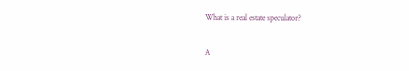What is a real estate speculator?


A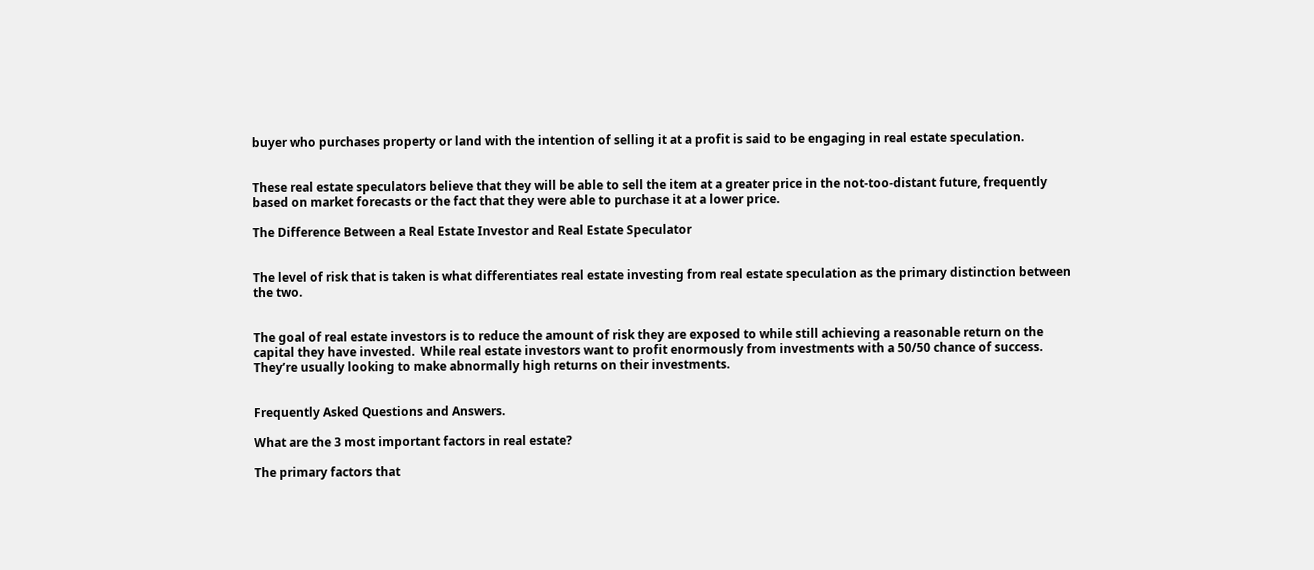buyer who purchases property or land with the intention of selling it at a profit is said to be engaging in real estate speculation.


These real estate speculators believe that they will be able to sell the item at a greater price in the not-too-distant future, frequently based on market forecasts or the fact that they were able to purchase it at a lower price.

The Difference Between a Real Estate Investor and Real Estate Speculator


The level of risk that is taken is what differentiates real estate investing from real estate speculation as the primary distinction between the two.


The goal of real estate investors is to reduce the amount of risk they are exposed to while still achieving a reasonable return on the capital they have invested.  While real estate investors want to profit enormously from investments with a 50/50 chance of success. They’re usually looking to make abnormally high returns on their investments.


Frequently Asked Questions and Answers.

What are the 3 most important factors in real estate?

The primary factors that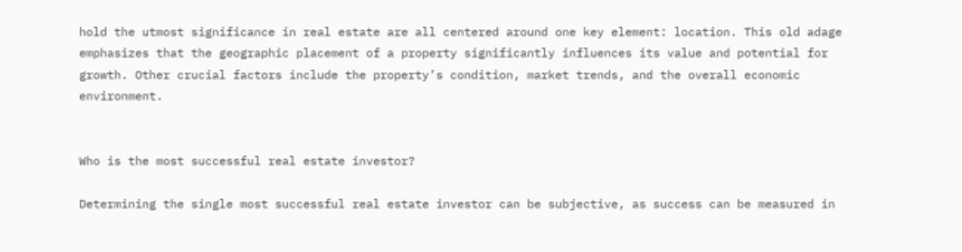hold the utmost significance in real estate are all centered around one key element: location. This old adage emphasizes that the geographic placement of a property significantly influences its value and potential for growth. Other crucial factors include the property’s condition, market trends, and the overall economic environment.


Who is the most successful real estate investor?

Determining the single most successful real estate investor can be subjective, as success can be measured in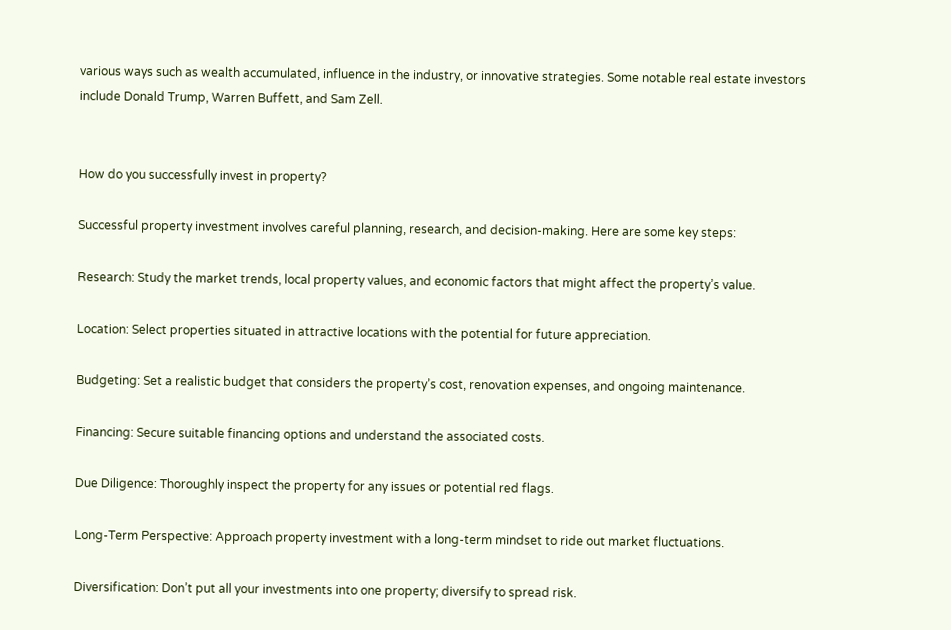various ways such as wealth accumulated, influence in the industry, or innovative strategies. Some notable real estate investors include Donald Trump, Warren Buffett, and Sam Zell.


How do you successfully invest in property?

Successful property investment involves careful planning, research, and decision-making. Here are some key steps:

Research: Study the market trends, local property values, and economic factors that might affect the property’s value.

Location: Select properties situated in attractive locations with the potential for future appreciation.

Budgeting: Set a realistic budget that considers the property’s cost, renovation expenses, and ongoing maintenance.

Financing: Secure suitable financing options and understand the associated costs.

Due Diligence: Thoroughly inspect the property for any issues or potential red flags.

Long-Term Perspective: Approach property investment with a long-term mindset to ride out market fluctuations.

Diversification: Don’t put all your investments into one property; diversify to spread risk.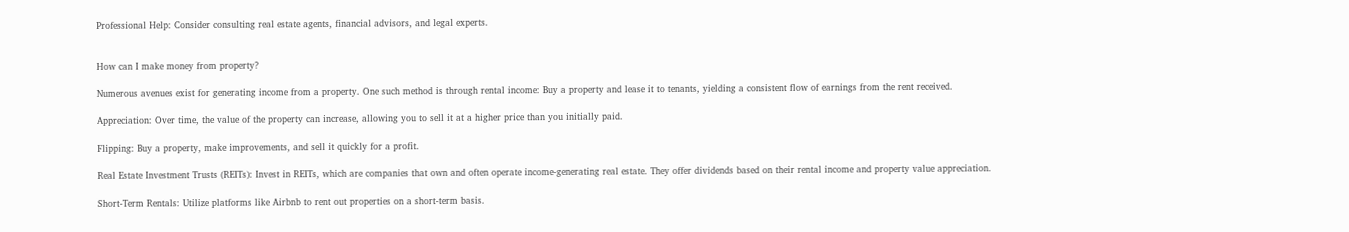Professional Help: Consider consulting real estate agents, financial advisors, and legal experts.


How can I make money from property?

Numerous avenues exist for generating income from a property. One such method is through rental income: Buy a property and lease it to tenants, yielding a consistent flow of earnings from the rent received.

Appreciation: Over time, the value of the property can increase, allowing you to sell it at a higher price than you initially paid.

Flipping: Buy a property, make improvements, and sell it quickly for a profit.

Real Estate Investment Trusts (REITs): Invest in REITs, which are companies that own and often operate income-generating real estate. They offer dividends based on their rental income and property value appreciation.

Short-Term Rentals: Utilize platforms like Airbnb to rent out properties on a short-term basis.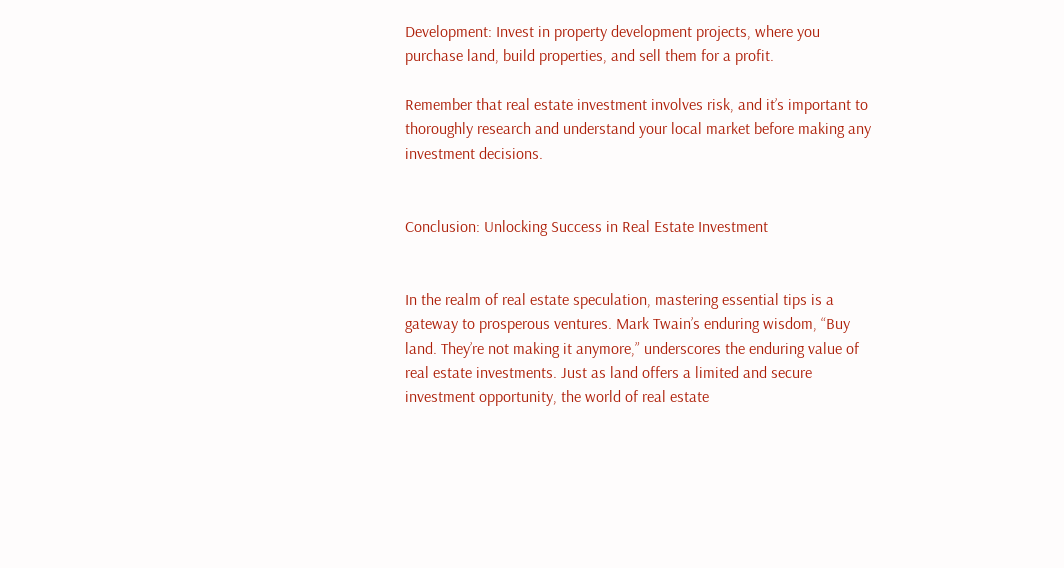Development: Invest in property development projects, where you purchase land, build properties, and sell them for a profit.

Remember that real estate investment involves risk, and it’s important to thoroughly research and understand your local market before making any investment decisions.


Conclusion: Unlocking Success in Real Estate Investment


In the realm of real estate speculation, mastering essential tips is a gateway to prosperous ventures. Mark Twain’s enduring wisdom, “Buy land. They’re not making it anymore,” underscores the enduring value of real estate investments. Just as land offers a limited and secure investment opportunity, the world of real estate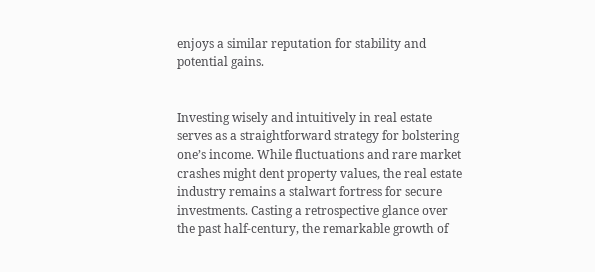enjoys a similar reputation for stability and potential gains.


Investing wisely and intuitively in real estate serves as a straightforward strategy for bolstering one’s income. While fluctuations and rare market crashes might dent property values, the real estate industry remains a stalwart fortress for secure investments. Casting a retrospective glance over the past half-century, the remarkable growth of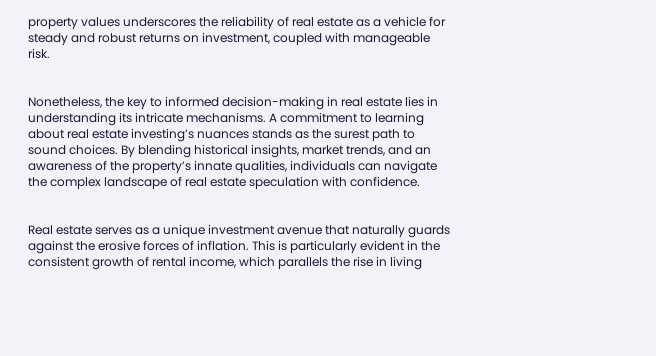property values underscores the reliability of real estate as a vehicle for steady and robust returns on investment, coupled with manageable risk.


Nonetheless, the key to informed decision-making in real estate lies in understanding its intricate mechanisms. A commitment to learning about real estate investing’s nuances stands as the surest path to sound choices. By blending historical insights, market trends, and an awareness of the property’s innate qualities, individuals can navigate the complex landscape of real estate speculation with confidence.


Real estate serves as a unique investment avenue that naturally guards against the erosive forces of inflation. This is particularly evident in the consistent growth of rental income, which parallels the rise in living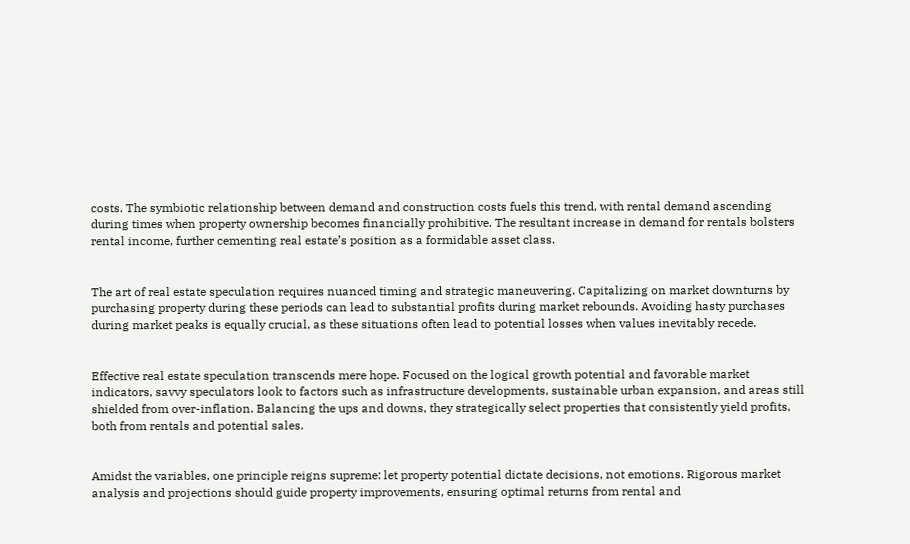costs. The symbiotic relationship between demand and construction costs fuels this trend, with rental demand ascending during times when property ownership becomes financially prohibitive. The resultant increase in demand for rentals bolsters rental income, further cementing real estate’s position as a formidable asset class.


The art of real estate speculation requires nuanced timing and strategic maneuvering. Capitalizing on market downturns by purchasing property during these periods can lead to substantial profits during market rebounds. Avoiding hasty purchases during market peaks is equally crucial, as these situations often lead to potential losses when values inevitably recede.


Effective real estate speculation transcends mere hope. Focused on the logical growth potential and favorable market indicators, savvy speculators look to factors such as infrastructure developments, sustainable urban expansion, and areas still shielded from over-inflation. Balancing the ups and downs, they strategically select properties that consistently yield profits, both from rentals and potential sales.


Amidst the variables, one principle reigns supreme: let property potential dictate decisions, not emotions. Rigorous market analysis and projections should guide property improvements, ensuring optimal returns from rental and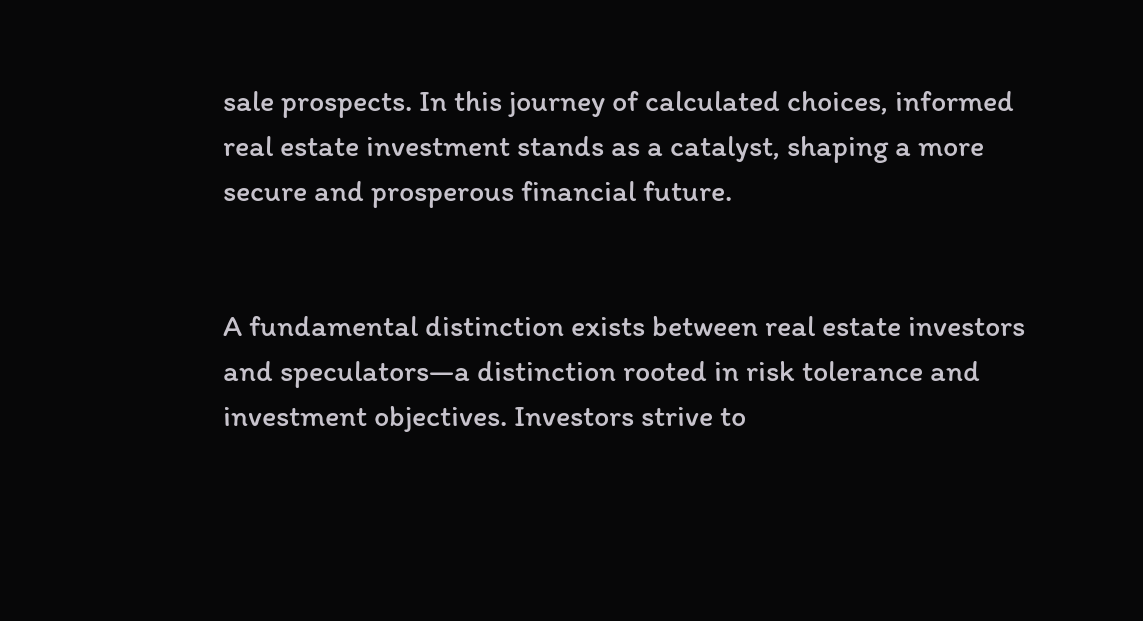sale prospects. In this journey of calculated choices, informed real estate investment stands as a catalyst, shaping a more secure and prosperous financial future.


A fundamental distinction exists between real estate investors and speculators—a distinction rooted in risk tolerance and investment objectives. Investors strive to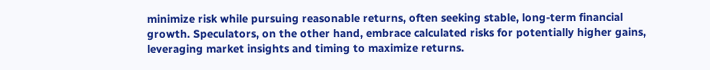minimize risk while pursuing reasonable returns, often seeking stable, long-term financial growth. Speculators, on the other hand, embrace calculated risks for potentially higher gains, leveraging market insights and timing to maximize returns.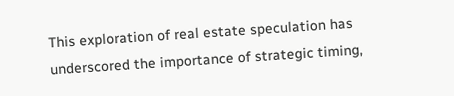This exploration of real estate speculation has underscored the importance of strategic timing,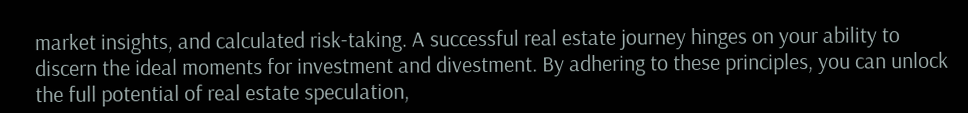market insights, and calculated risk-taking. A successful real estate journey hinges on your ability to discern the ideal moments for investment and divestment. By adhering to these principles, you can unlock the full potential of real estate speculation,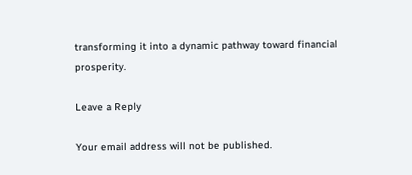transforming it into a dynamic pathway toward financial prosperity.

Leave a Reply

Your email address will not be published.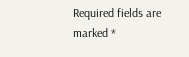Required fields are marked *